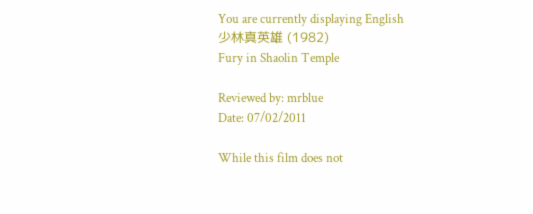You are currently displaying English
少林真英雄 (1982)
Fury in Shaolin Temple

Reviewed by: mrblue
Date: 07/02/2011

While this film does not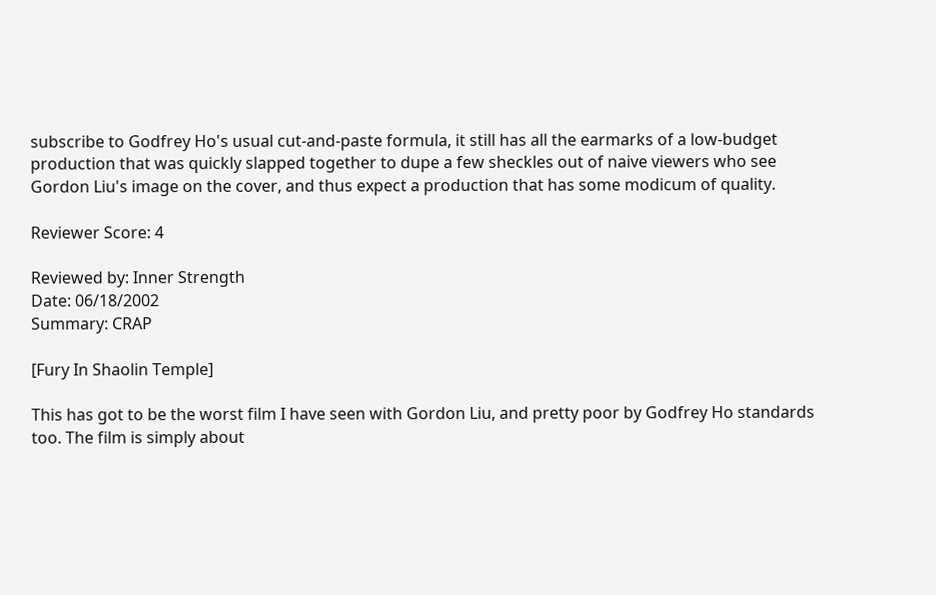subscribe to Godfrey Ho's usual cut-and-paste formula, it still has all the earmarks of a low-budget production that was quickly slapped together to dupe a few sheckles out of naive viewers who see Gordon Liu's image on the cover, and thus expect a production that has some modicum of quality.

Reviewer Score: 4

Reviewed by: Inner Strength
Date: 06/18/2002
Summary: CRAP

[Fury In Shaolin Temple]

This has got to be the worst film I have seen with Gordon Liu, and pretty poor by Godfrey Ho standards too. The film is simply about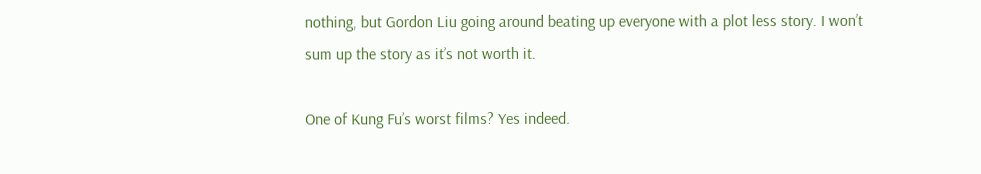nothing, but Gordon Liu going around beating up everyone with a plot less story. I won’t sum up the story as it’s not worth it.

One of Kung Fu’s worst films? Yes indeed.